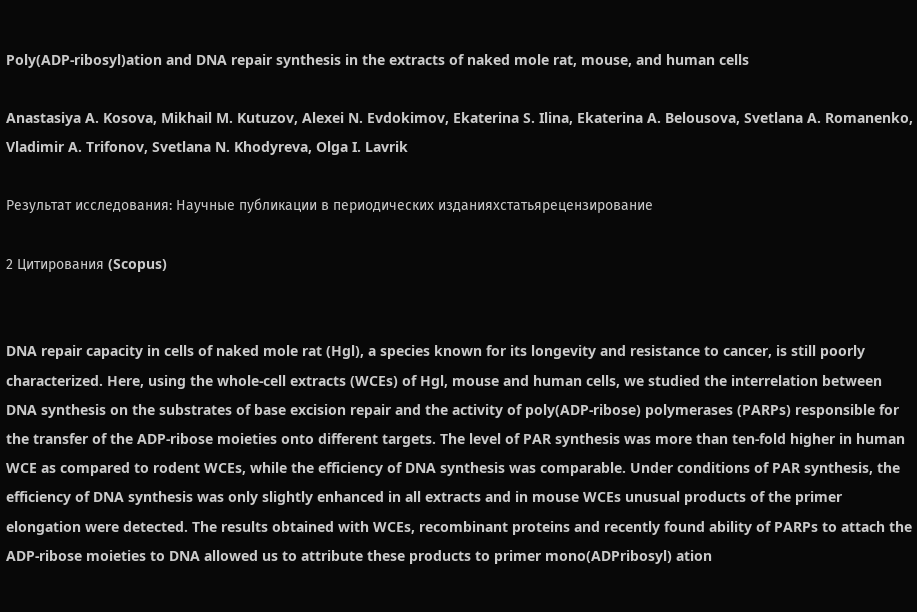Poly(ADP-ribosyl)ation and DNA repair synthesis in the extracts of naked mole rat, mouse, and human cells

Anastasiya A. Kosova, Mikhail M. Kutuzov, Alexei N. Evdokimov, Ekaterina S. Ilina, Ekaterina A. Belousova, Svetlana A. Romanenko, Vladimir A. Trifonov, Svetlana N. Khodyreva, Olga I. Lavrik

Результат исследования: Научные публикации в периодических изданияхстатьярецензирование

2 Цитирования (Scopus)


DNA repair capacity in cells of naked mole rat (Hgl), a species known for its longevity and resistance to cancer, is still poorly characterized. Here, using the whole-cell extracts (WCEs) of Hgl, mouse and human cells, we studied the interrelation between DNA synthesis on the substrates of base excision repair and the activity of poly(ADP-ribose) polymerases (PARPs) responsible for the transfer of the ADP-ribose moieties onto different targets. The level of PAR synthesis was more than ten-fold higher in human WCE as compared to rodent WCEs, while the efficiency of DNA synthesis was comparable. Under conditions of PAR synthesis, the efficiency of DNA synthesis was only slightly enhanced in all extracts and in mouse WCEs unusual products of the primer elongation were detected. The results obtained with WCEs, recombinant proteins and recently found ability of PARPs to attach the ADP-ribose moieties to DNA allowed us to attribute these products to primer mono(ADPribosyl) ation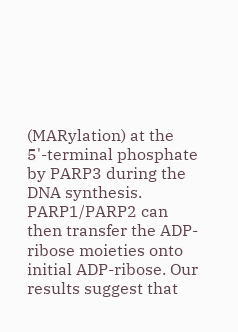(MARylation) at the 5'-terminal phosphate by PARP3 during the DNA synthesis. PARP1/PARP2 can then transfer the ADP-ribose moieties onto initial ADP-ribose. Our results suggest that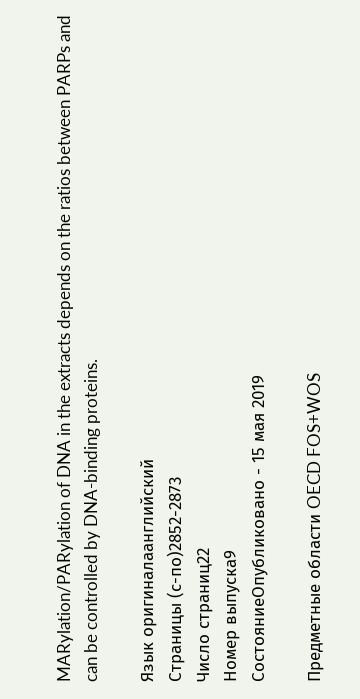MARylation/PARylation of DNA in the extracts depends on the ratios between PARPs and can be controlled by DNA-binding proteins.

Язык оригиналаанглийский
Страницы (с-по)2852-2873
Число страниц22
Номер выпуска9
СостояниеОпубликовано - 15 мая 2019

Предметные области OECD FOS+WOS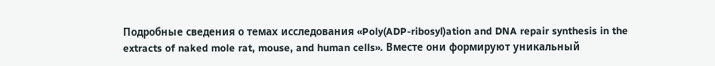Подробные сведения о темах исследования «Poly(ADP-ribosyl)ation and DNA repair synthesis in the extracts of naked mole rat, mouse, and human cells». Вместе они формируют уникальный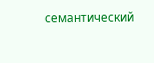семантический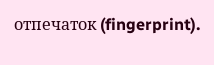отпечаток (fingerprint).